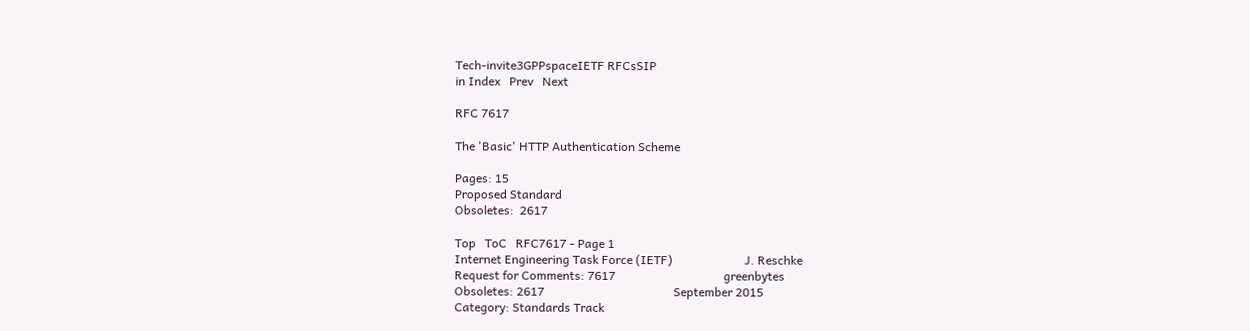Tech-invite3GPPspaceIETF RFCsSIP
in Index   Prev   Next

RFC 7617

The 'Basic' HTTP Authentication Scheme

Pages: 15
Proposed Standard
Obsoletes:  2617

Top   ToC   RFC7617 - Page 1
Internet Engineering Task Force (IETF)                        J. Reschke
Request for Comments: 7617                                    greenbytes
Obsoletes: 2617                                           September 2015
Category: Standards Track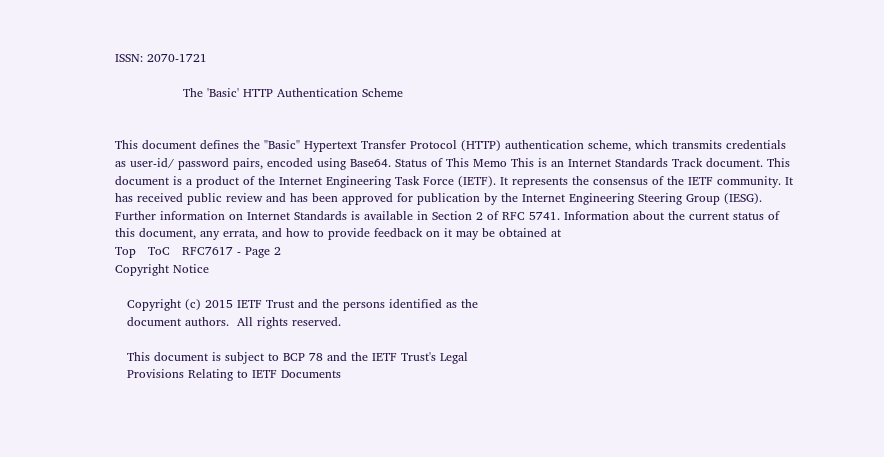ISSN: 2070-1721

                 The 'Basic' HTTP Authentication Scheme


This document defines the "Basic" Hypertext Transfer Protocol (HTTP) authentication scheme, which transmits credentials as user-id/ password pairs, encoded using Base64. Status of This Memo This is an Internet Standards Track document. This document is a product of the Internet Engineering Task Force (IETF). It represents the consensus of the IETF community. It has received public review and has been approved for publication by the Internet Engineering Steering Group (IESG). Further information on Internet Standards is available in Section 2 of RFC 5741. Information about the current status of this document, any errata, and how to provide feedback on it may be obtained at
Top   ToC   RFC7617 - Page 2
Copyright Notice

   Copyright (c) 2015 IETF Trust and the persons identified as the
   document authors.  All rights reserved.

   This document is subject to BCP 78 and the IETF Trust's Legal
   Provisions Relating to IETF Documents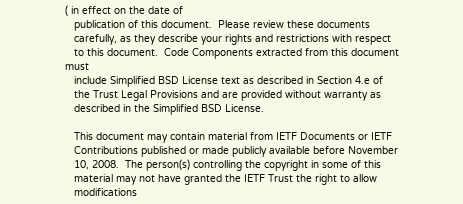( in effect on the date of
   publication of this document.  Please review these documents
   carefully, as they describe your rights and restrictions with respect
   to this document.  Code Components extracted from this document must
   include Simplified BSD License text as described in Section 4.e of
   the Trust Legal Provisions and are provided without warranty as
   described in the Simplified BSD License.

   This document may contain material from IETF Documents or IETF
   Contributions published or made publicly available before November
   10, 2008.  The person(s) controlling the copyright in some of this
   material may not have granted the IETF Trust the right to allow
   modifications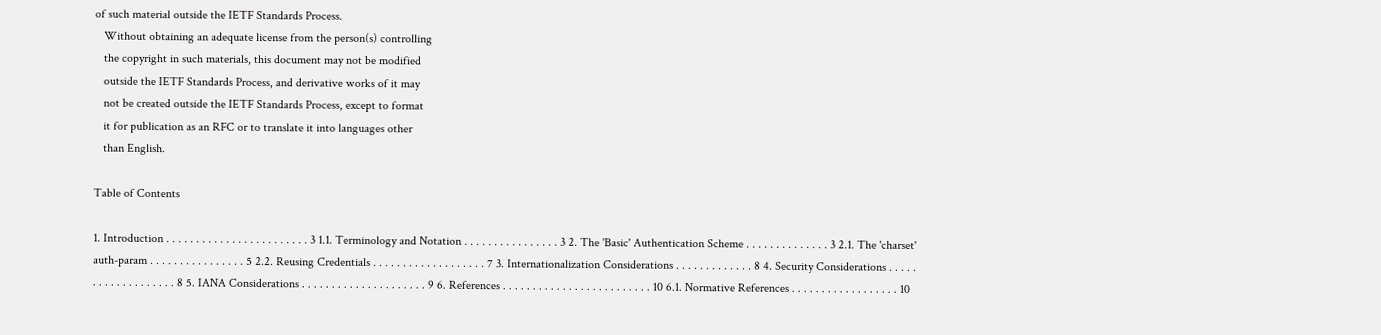of such material outside the IETF Standards Process.
   Without obtaining an adequate license from the person(s) controlling
   the copyright in such materials, this document may not be modified
   outside the IETF Standards Process, and derivative works of it may
   not be created outside the IETF Standards Process, except to format
   it for publication as an RFC or to translate it into languages other
   than English.

Table of Contents

1. Introduction . . . . . . . . . . . . . . . . . . . . . . . . 3 1.1. Terminology and Notation . . . . . . . . . . . . . . . . 3 2. The 'Basic' Authentication Scheme . . . . . . . . . . . . . . 3 2.1. The 'charset' auth-param . . . . . . . . . . . . . . . . 5 2.2. Reusing Credentials . . . . . . . . . . . . . . . . . . . 7 3. Internationalization Considerations . . . . . . . . . . . . . 8 4. Security Considerations . . . . . . . . . . . . . . . . . . . 8 5. IANA Considerations . . . . . . . . . . . . . . . . . . . . . 9 6. References . . . . . . . . . . . . . . . . . . . . . . . . . 10 6.1. Normative References . . . . . . . . . . . . . . . . . . 10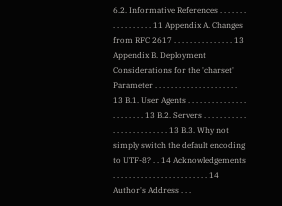6.2. Informative References . . . . . . . . . . . . . . . . . 11 Appendix A. Changes from RFC 2617 . . . . . . . . . . . . . . . 13 Appendix B. Deployment Considerations for the 'charset' Parameter . . . . . . . . . . . . . . . . . . . . . 13 B.1. User Agents . . . . . . . . . . . . . . . . . . . . . . . 13 B.2. Servers . . . . . . . . . . . . . . . . . . . . . . . . . 13 B.3. Why not simply switch the default encoding to UTF-8? . . 14 Acknowledgements . . . . . . . . . . . . . . . . . . . . . . . . 14 Author's Address . . .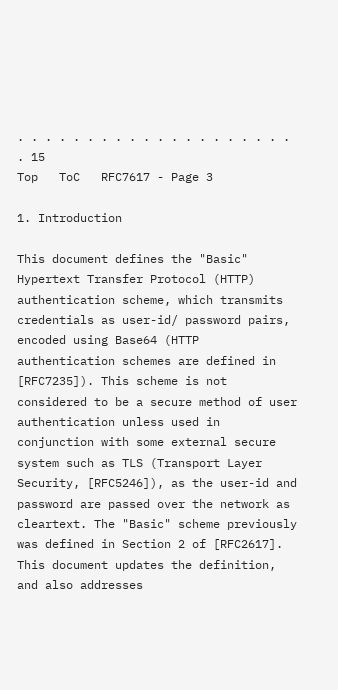. . . . . . . . . . . . . . . . . . . . . 15
Top   ToC   RFC7617 - Page 3

1. Introduction

This document defines the "Basic" Hypertext Transfer Protocol (HTTP) authentication scheme, which transmits credentials as user-id/ password pairs, encoded using Base64 (HTTP authentication schemes are defined in [RFC7235]). This scheme is not considered to be a secure method of user authentication unless used in conjunction with some external secure system such as TLS (Transport Layer Security, [RFC5246]), as the user-id and password are passed over the network as cleartext. The "Basic" scheme previously was defined in Section 2 of [RFC2617]. This document updates the definition, and also addresses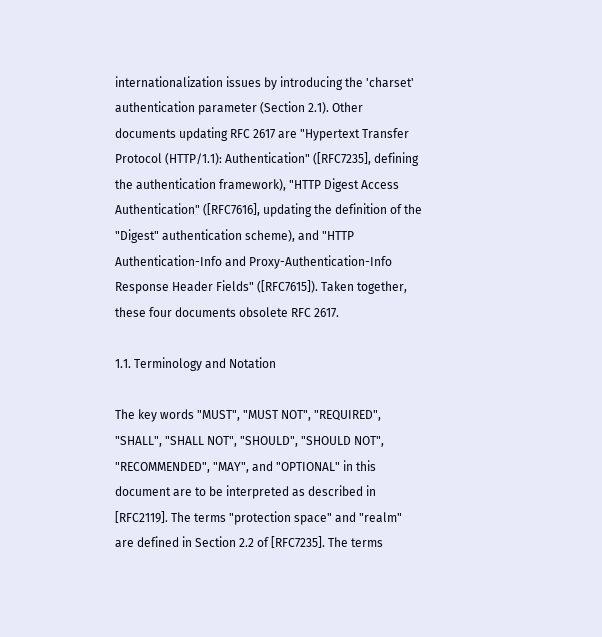internationalization issues by introducing the 'charset' authentication parameter (Section 2.1). Other documents updating RFC 2617 are "Hypertext Transfer Protocol (HTTP/1.1): Authentication" ([RFC7235], defining the authentication framework), "HTTP Digest Access Authentication" ([RFC7616], updating the definition of the "Digest" authentication scheme), and "HTTP Authentication-Info and Proxy-Authentication-Info Response Header Fields" ([RFC7615]). Taken together, these four documents obsolete RFC 2617.

1.1. Terminology and Notation

The key words "MUST", "MUST NOT", "REQUIRED", "SHALL", "SHALL NOT", "SHOULD", "SHOULD NOT", "RECOMMENDED", "MAY", and "OPTIONAL" in this document are to be interpreted as described in [RFC2119]. The terms "protection space" and "realm" are defined in Section 2.2 of [RFC7235]. The terms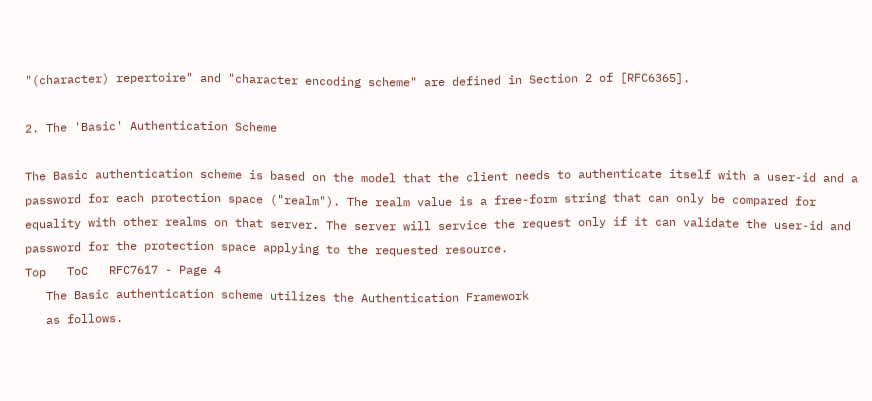"(character) repertoire" and "character encoding scheme" are defined in Section 2 of [RFC6365].

2. The 'Basic' Authentication Scheme

The Basic authentication scheme is based on the model that the client needs to authenticate itself with a user-id and a password for each protection space ("realm"). The realm value is a free-form string that can only be compared for equality with other realms on that server. The server will service the request only if it can validate the user-id and password for the protection space applying to the requested resource.
Top   ToC   RFC7617 - Page 4
   The Basic authentication scheme utilizes the Authentication Framework
   as follows.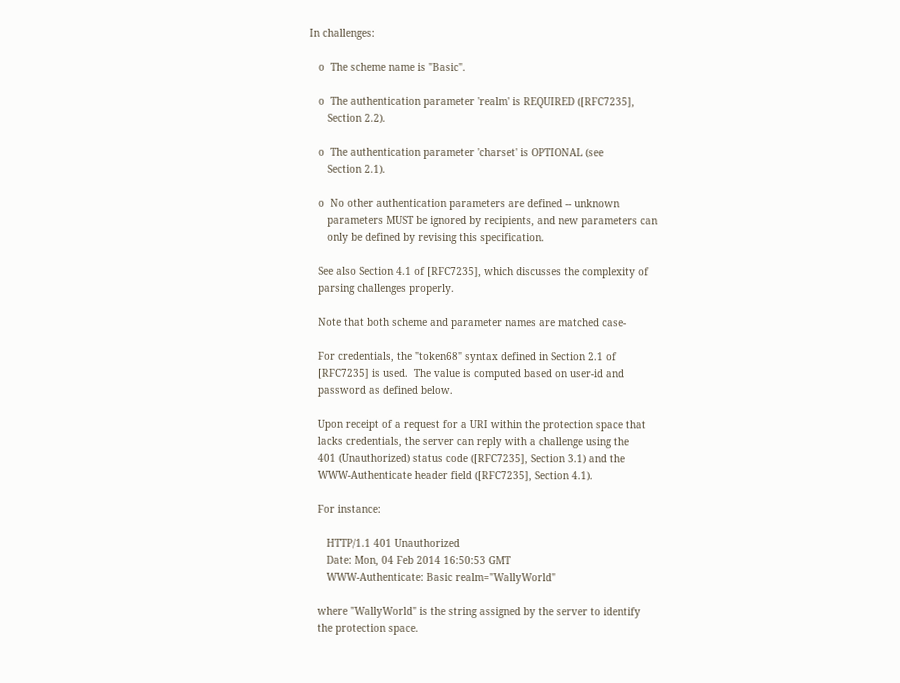In challenges:

   o  The scheme name is "Basic".

   o  The authentication parameter 'realm' is REQUIRED ([RFC7235],
      Section 2.2).

   o  The authentication parameter 'charset' is OPTIONAL (see
      Section 2.1).

   o  No other authentication parameters are defined -- unknown
      parameters MUST be ignored by recipients, and new parameters can
      only be defined by revising this specification.

   See also Section 4.1 of [RFC7235], which discusses the complexity of
   parsing challenges properly.

   Note that both scheme and parameter names are matched case-

   For credentials, the "token68" syntax defined in Section 2.1 of
   [RFC7235] is used.  The value is computed based on user-id and
   password as defined below.

   Upon receipt of a request for a URI within the protection space that
   lacks credentials, the server can reply with a challenge using the
   401 (Unauthorized) status code ([RFC7235], Section 3.1) and the
   WWW-Authenticate header field ([RFC7235], Section 4.1).

   For instance:

      HTTP/1.1 401 Unauthorized
      Date: Mon, 04 Feb 2014 16:50:53 GMT
      WWW-Authenticate: Basic realm="WallyWorld"

   where "WallyWorld" is the string assigned by the server to identify
   the protection space.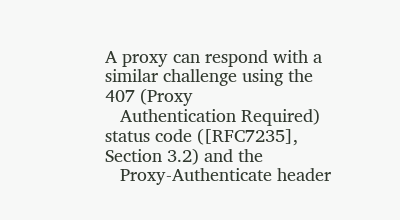A proxy can respond with a similar challenge using the 407 (Proxy
   Authentication Required) status code ([RFC7235], Section 3.2) and the
   Proxy-Authenticate header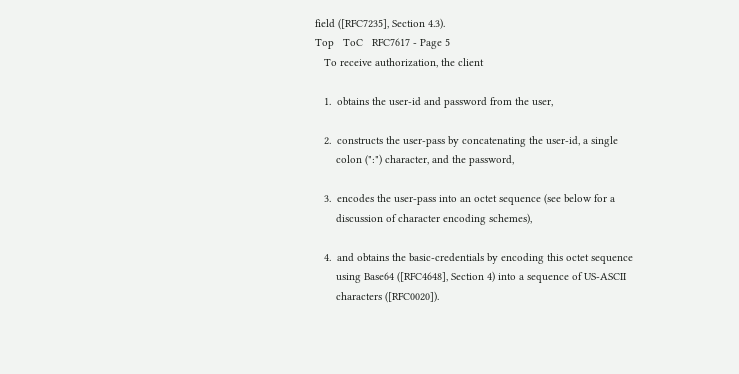field ([RFC7235], Section 4.3).
Top   ToC   RFC7617 - Page 5
   To receive authorization, the client

   1.  obtains the user-id and password from the user,

   2.  constructs the user-pass by concatenating the user-id, a single
       colon (":") character, and the password,

   3.  encodes the user-pass into an octet sequence (see below for a
       discussion of character encoding schemes),

   4.  and obtains the basic-credentials by encoding this octet sequence
       using Base64 ([RFC4648], Section 4) into a sequence of US-ASCII
       characters ([RFC0020]).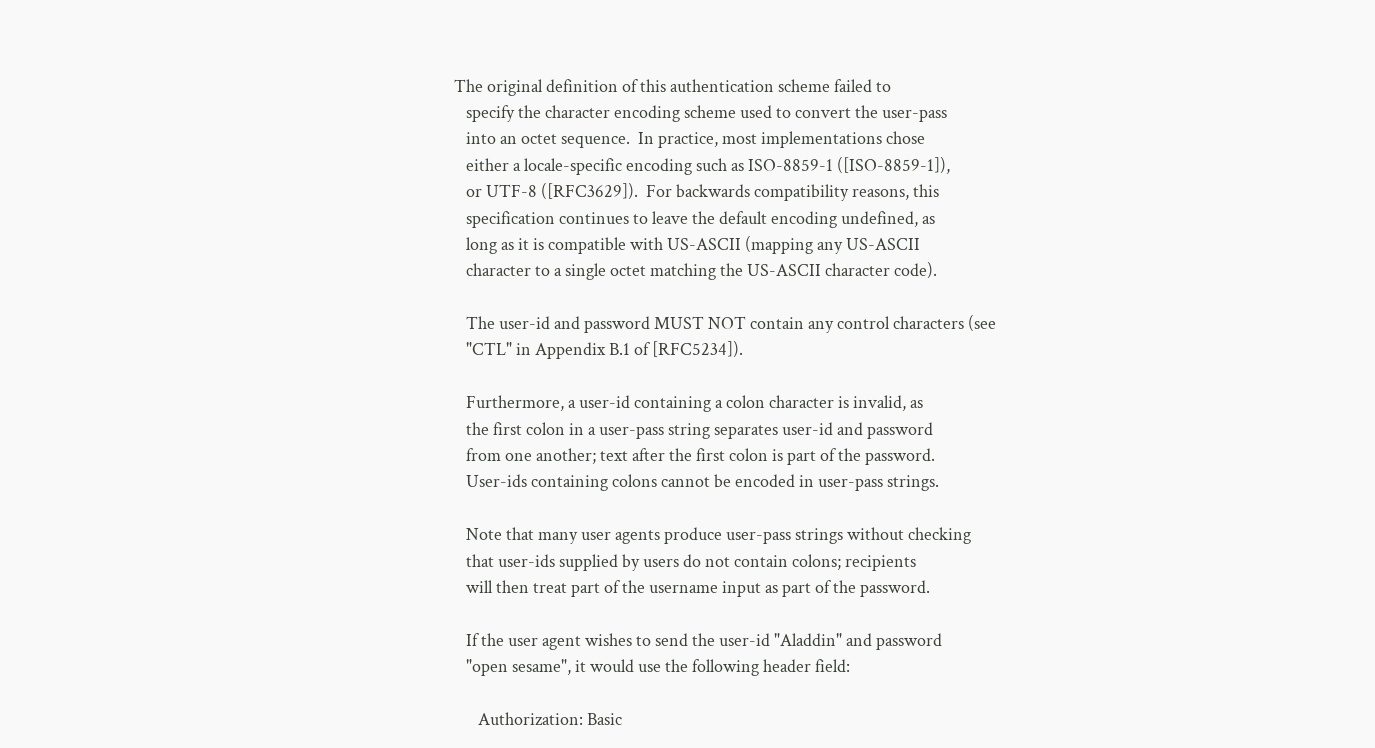The original definition of this authentication scheme failed to
   specify the character encoding scheme used to convert the user-pass
   into an octet sequence.  In practice, most implementations chose
   either a locale-specific encoding such as ISO-8859-1 ([ISO-8859-1]),
   or UTF-8 ([RFC3629]).  For backwards compatibility reasons, this
   specification continues to leave the default encoding undefined, as
   long as it is compatible with US-ASCII (mapping any US-ASCII
   character to a single octet matching the US-ASCII character code).

   The user-id and password MUST NOT contain any control characters (see
   "CTL" in Appendix B.1 of [RFC5234]).

   Furthermore, a user-id containing a colon character is invalid, as
   the first colon in a user-pass string separates user-id and password
   from one another; text after the first colon is part of the password.
   User-ids containing colons cannot be encoded in user-pass strings.

   Note that many user agents produce user-pass strings without checking
   that user-ids supplied by users do not contain colons; recipients
   will then treat part of the username input as part of the password.

   If the user agent wishes to send the user-id "Aladdin" and password
   "open sesame", it would use the following header field:

      Authorization: Basic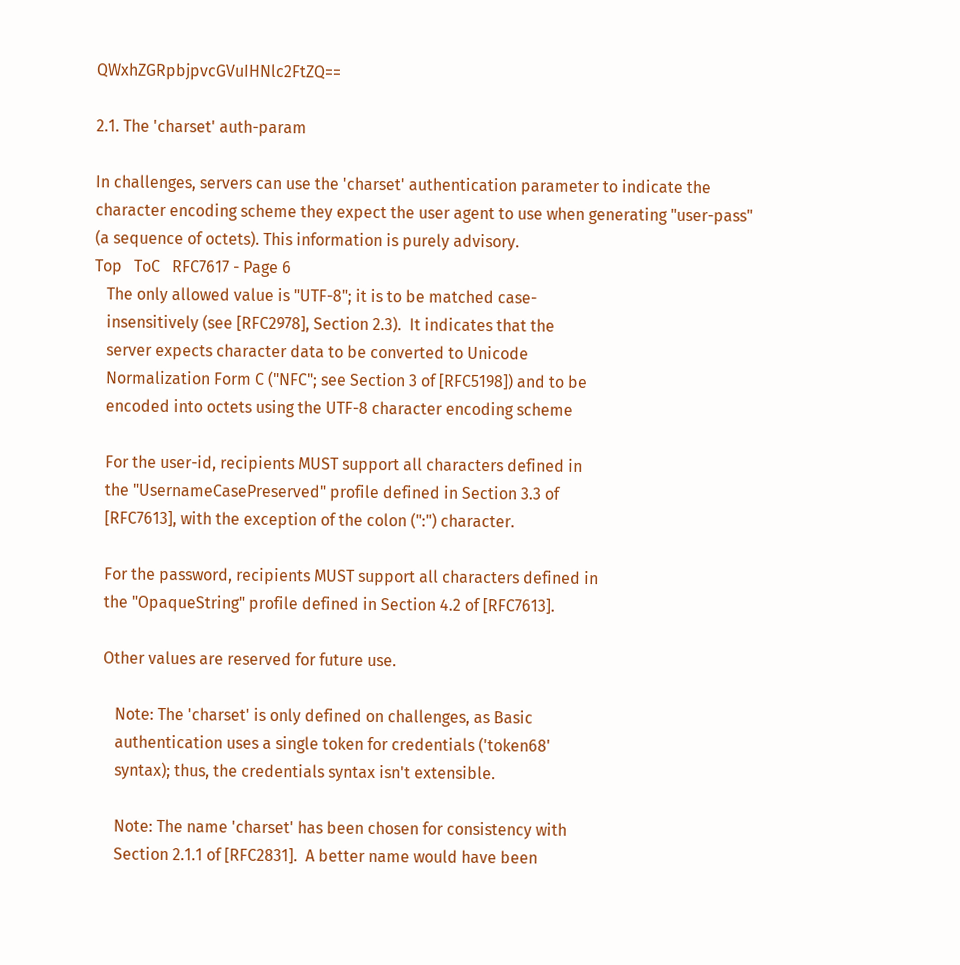QWxhZGRpbjpvcGVuIHNlc2FtZQ==

2.1. The 'charset' auth-param

In challenges, servers can use the 'charset' authentication parameter to indicate the character encoding scheme they expect the user agent to use when generating "user-pass" (a sequence of octets). This information is purely advisory.
Top   ToC   RFC7617 - Page 6
   The only allowed value is "UTF-8"; it is to be matched case-
   insensitively (see [RFC2978], Section 2.3).  It indicates that the
   server expects character data to be converted to Unicode
   Normalization Form C ("NFC"; see Section 3 of [RFC5198]) and to be
   encoded into octets using the UTF-8 character encoding scheme

   For the user-id, recipients MUST support all characters defined in
   the "UsernameCasePreserved" profile defined in Section 3.3 of
   [RFC7613], with the exception of the colon (":") character.

   For the password, recipients MUST support all characters defined in
   the "OpaqueString" profile defined in Section 4.2 of [RFC7613].

   Other values are reserved for future use.

      Note: The 'charset' is only defined on challenges, as Basic
      authentication uses a single token for credentials ('token68'
      syntax); thus, the credentials syntax isn't extensible.

      Note: The name 'charset' has been chosen for consistency with
      Section 2.1.1 of [RFC2831].  A better name would have been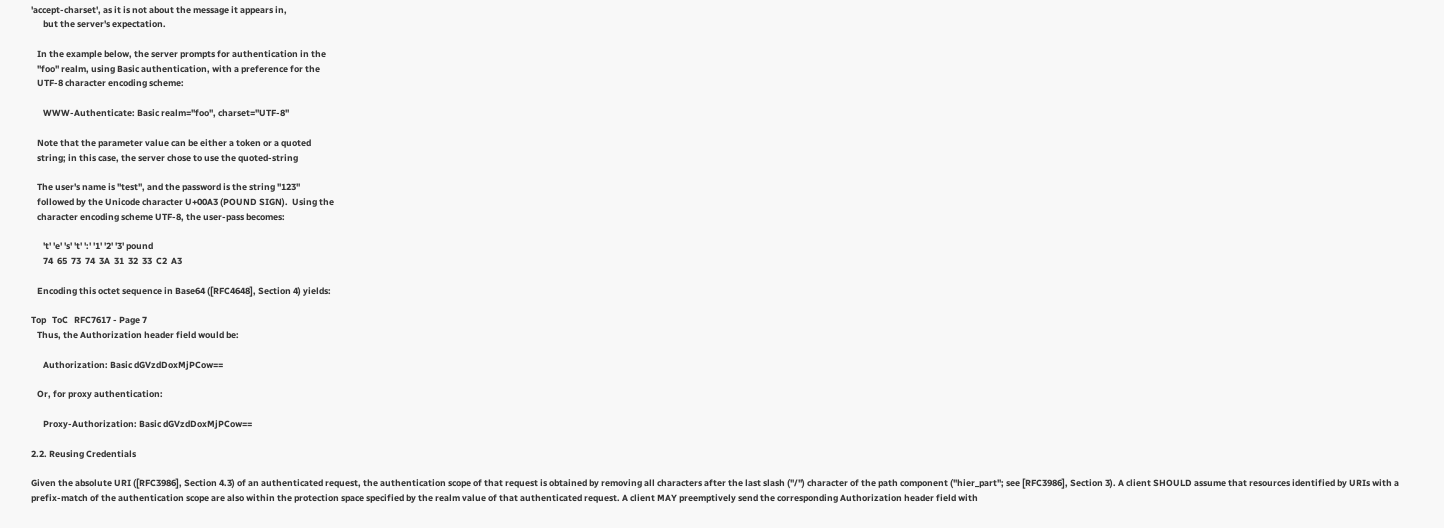'accept-charset', as it is not about the message it appears in,
      but the server's expectation.

   In the example below, the server prompts for authentication in the
   "foo" realm, using Basic authentication, with a preference for the
   UTF-8 character encoding scheme:

      WWW-Authenticate: Basic realm="foo", charset="UTF-8"

   Note that the parameter value can be either a token or a quoted
   string; in this case, the server chose to use the quoted-string

   The user's name is "test", and the password is the string "123"
   followed by the Unicode character U+00A3 (POUND SIGN).  Using the
   character encoding scheme UTF-8, the user-pass becomes:

      't' 'e' 's' 't' ':' '1' '2' '3' pound
      74  65  73  74  3A  31  32  33  C2  A3

   Encoding this octet sequence in Base64 ([RFC4648], Section 4) yields:

Top   ToC   RFC7617 - Page 7
   Thus, the Authorization header field would be:

      Authorization: Basic dGVzdDoxMjPCow==

   Or, for proxy authentication:

      Proxy-Authorization: Basic dGVzdDoxMjPCow==

2.2. Reusing Credentials

Given the absolute URI ([RFC3986], Section 4.3) of an authenticated request, the authentication scope of that request is obtained by removing all characters after the last slash ("/") character of the path component ("hier_part"; see [RFC3986], Section 3). A client SHOULD assume that resources identified by URIs with a prefix-match of the authentication scope are also within the protection space specified by the realm value of that authenticated request. A client MAY preemptively send the corresponding Authorization header field with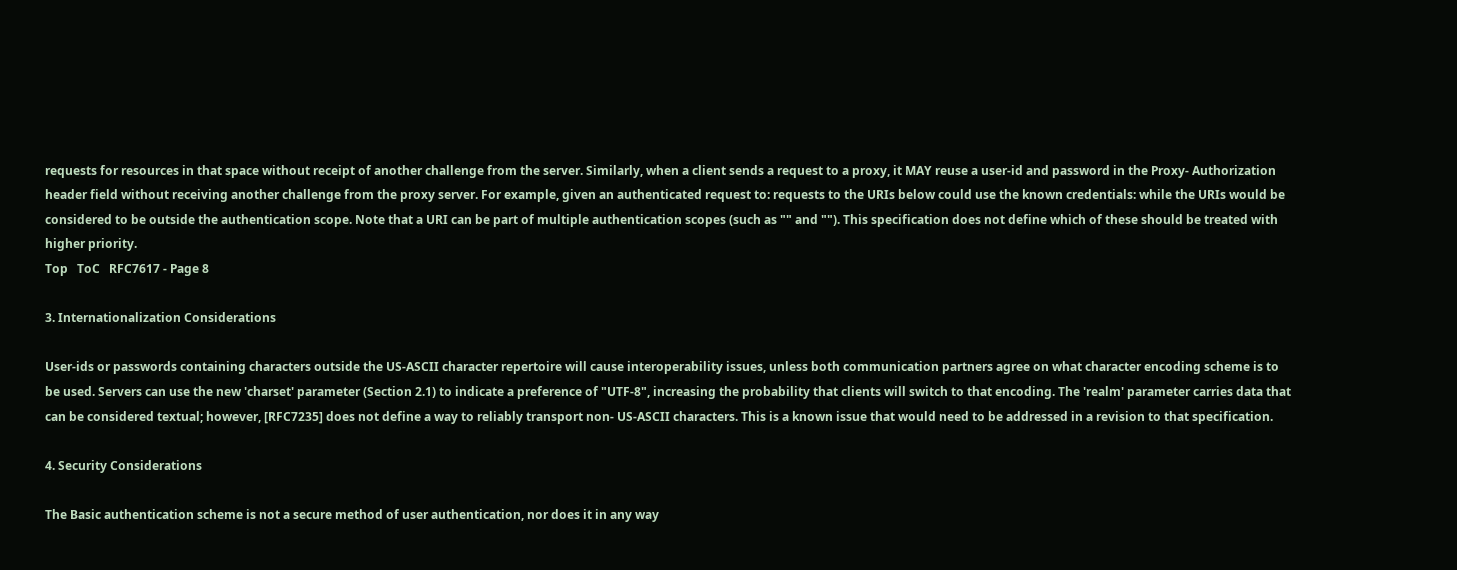requests for resources in that space without receipt of another challenge from the server. Similarly, when a client sends a request to a proxy, it MAY reuse a user-id and password in the Proxy- Authorization header field without receiving another challenge from the proxy server. For example, given an authenticated request to: requests to the URIs below could use the known credentials: while the URIs would be considered to be outside the authentication scope. Note that a URI can be part of multiple authentication scopes (such as "" and ""). This specification does not define which of these should be treated with higher priority.
Top   ToC   RFC7617 - Page 8

3. Internationalization Considerations

User-ids or passwords containing characters outside the US-ASCII character repertoire will cause interoperability issues, unless both communication partners agree on what character encoding scheme is to be used. Servers can use the new 'charset' parameter (Section 2.1) to indicate a preference of "UTF-8", increasing the probability that clients will switch to that encoding. The 'realm' parameter carries data that can be considered textual; however, [RFC7235] does not define a way to reliably transport non- US-ASCII characters. This is a known issue that would need to be addressed in a revision to that specification.

4. Security Considerations

The Basic authentication scheme is not a secure method of user authentication, nor does it in any way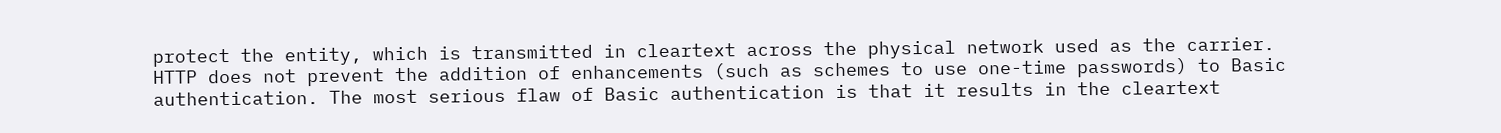protect the entity, which is transmitted in cleartext across the physical network used as the carrier. HTTP does not prevent the addition of enhancements (such as schemes to use one-time passwords) to Basic authentication. The most serious flaw of Basic authentication is that it results in the cleartext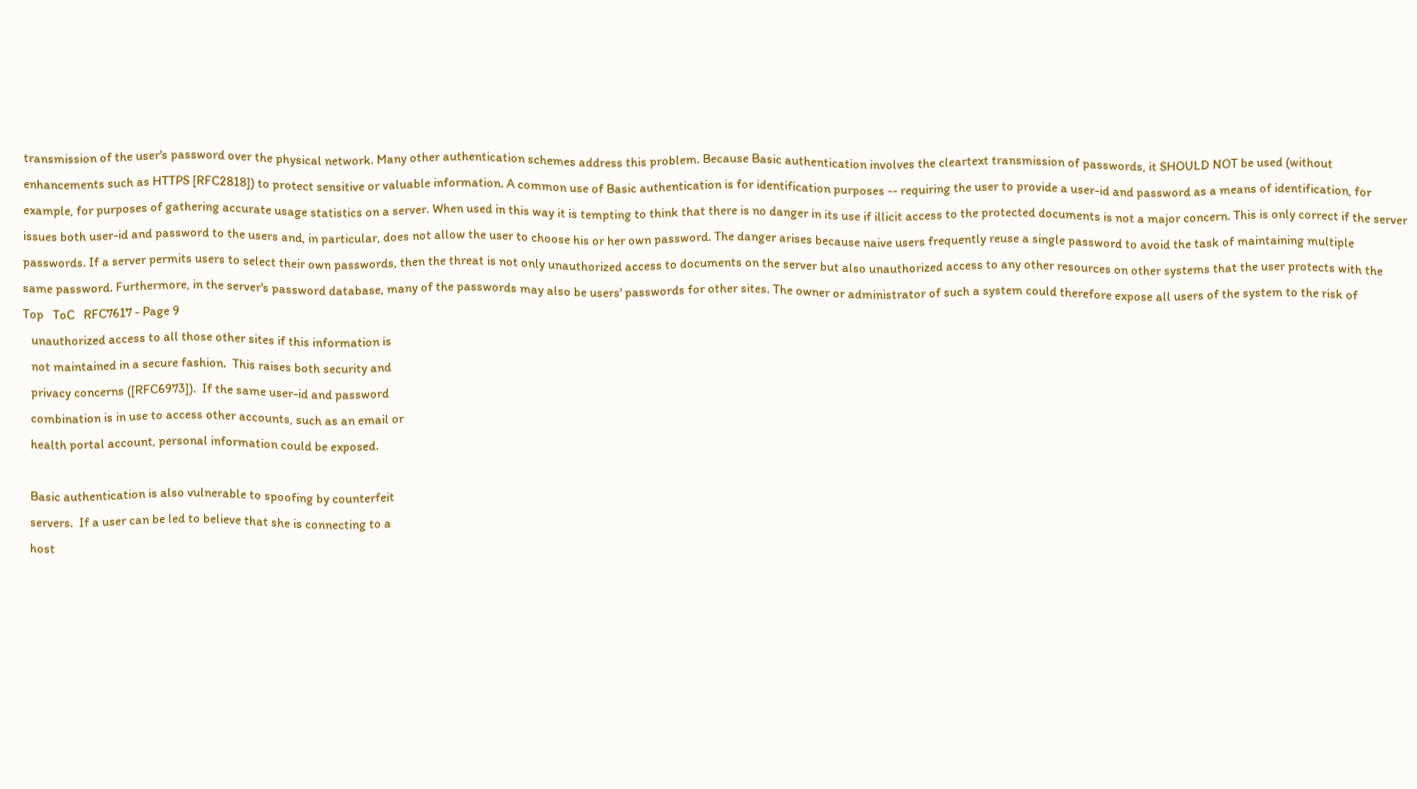transmission of the user's password over the physical network. Many other authentication schemes address this problem. Because Basic authentication involves the cleartext transmission of passwords, it SHOULD NOT be used (without enhancements such as HTTPS [RFC2818]) to protect sensitive or valuable information. A common use of Basic authentication is for identification purposes -- requiring the user to provide a user-id and password as a means of identification, for example, for purposes of gathering accurate usage statistics on a server. When used in this way it is tempting to think that there is no danger in its use if illicit access to the protected documents is not a major concern. This is only correct if the server issues both user-id and password to the users and, in particular, does not allow the user to choose his or her own password. The danger arises because naive users frequently reuse a single password to avoid the task of maintaining multiple passwords. If a server permits users to select their own passwords, then the threat is not only unauthorized access to documents on the server but also unauthorized access to any other resources on other systems that the user protects with the same password. Furthermore, in the server's password database, many of the passwords may also be users' passwords for other sites. The owner or administrator of such a system could therefore expose all users of the system to the risk of
Top   ToC   RFC7617 - Page 9
   unauthorized access to all those other sites if this information is
   not maintained in a secure fashion.  This raises both security and
   privacy concerns ([RFC6973]).  If the same user-id and password
   combination is in use to access other accounts, such as an email or
   health portal account, personal information could be exposed.

   Basic authentication is also vulnerable to spoofing by counterfeit
   servers.  If a user can be led to believe that she is connecting to a
   host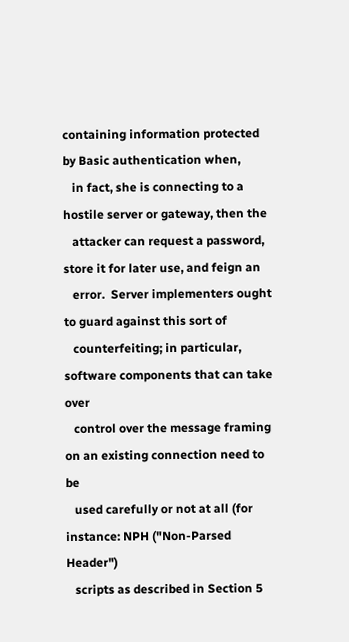containing information protected by Basic authentication when,
   in fact, she is connecting to a hostile server or gateway, then the
   attacker can request a password, store it for later use, and feign an
   error.  Server implementers ought to guard against this sort of
   counterfeiting; in particular, software components that can take over
   control over the message framing on an existing connection need to be
   used carefully or not at all (for instance: NPH ("Non-Parsed Header")
   scripts as described in Section 5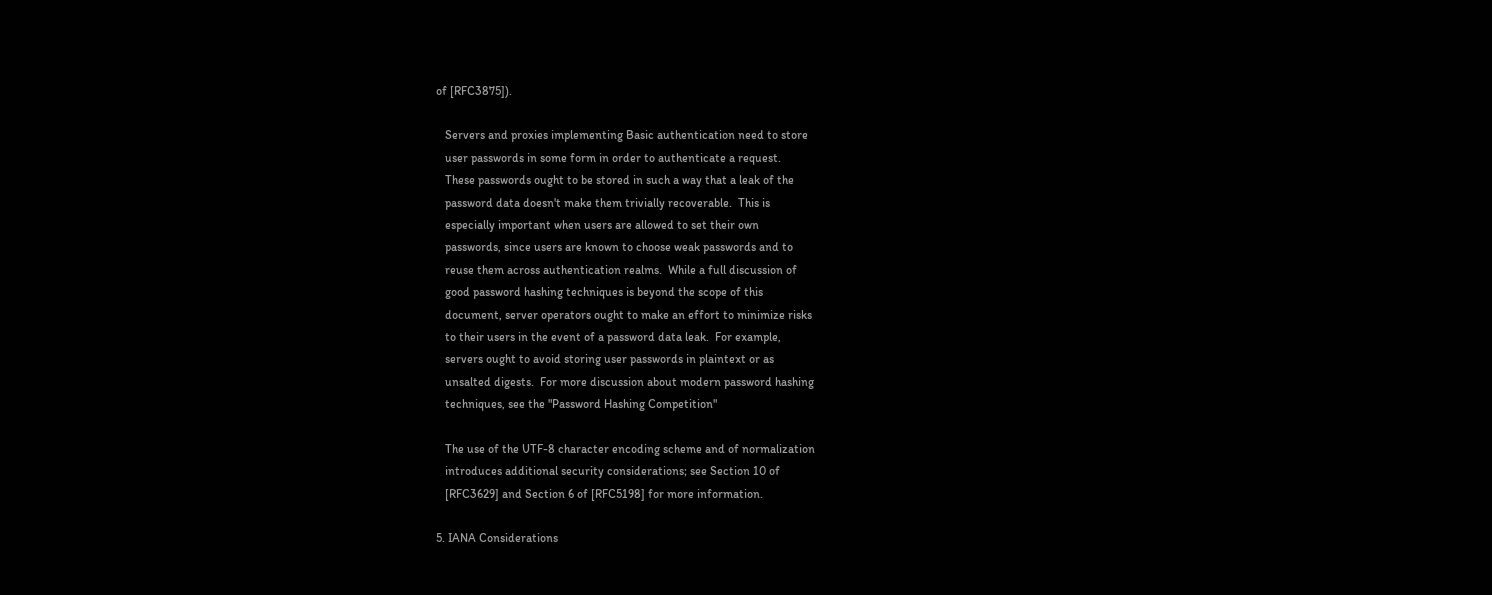of [RFC3875]).

   Servers and proxies implementing Basic authentication need to store
   user passwords in some form in order to authenticate a request.
   These passwords ought to be stored in such a way that a leak of the
   password data doesn't make them trivially recoverable.  This is
   especially important when users are allowed to set their own
   passwords, since users are known to choose weak passwords and to
   reuse them across authentication realms.  While a full discussion of
   good password hashing techniques is beyond the scope of this
   document, server operators ought to make an effort to minimize risks
   to their users in the event of a password data leak.  For example,
   servers ought to avoid storing user passwords in plaintext or as
   unsalted digests.  For more discussion about modern password hashing
   techniques, see the "Password Hashing Competition"

   The use of the UTF-8 character encoding scheme and of normalization
   introduces additional security considerations; see Section 10 of
   [RFC3629] and Section 6 of [RFC5198] for more information.

5. IANA Considerations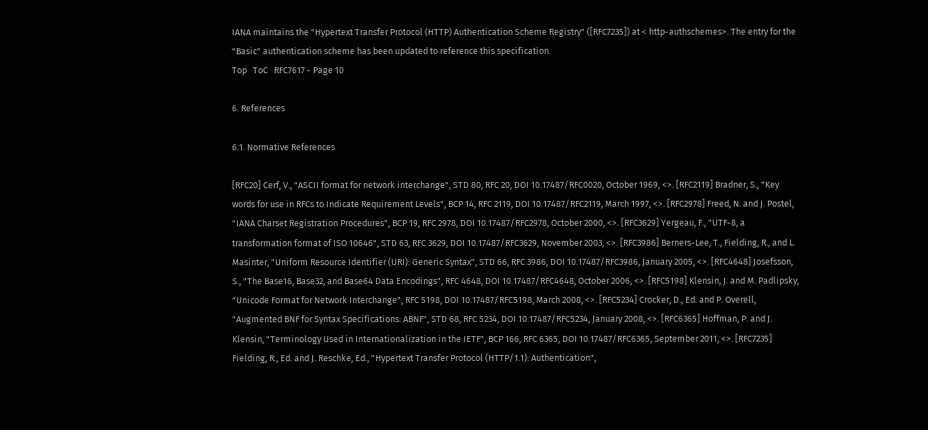IANA maintains the "Hypertext Transfer Protocol (HTTP) Authentication Scheme Registry" ([RFC7235]) at < http-authschemes>. The entry for the "Basic" authentication scheme has been updated to reference this specification.
Top   ToC   RFC7617 - Page 10

6. References

6.1. Normative References

[RFC20] Cerf, V., "ASCII format for network interchange", STD 80, RFC 20, DOI 10.17487/RFC0020, October 1969, <>. [RFC2119] Bradner, S., "Key words for use in RFCs to Indicate Requirement Levels", BCP 14, RFC 2119, DOI 10.17487/RFC2119, March 1997, <>. [RFC2978] Freed, N. and J. Postel, "IANA Charset Registration Procedures", BCP 19, RFC 2978, DOI 10.17487/RFC2978, October 2000, <>. [RFC3629] Yergeau, F., "UTF-8, a transformation format of ISO 10646", STD 63, RFC 3629, DOI 10.17487/RFC3629, November 2003, <>. [RFC3986] Berners-Lee, T., Fielding, R., and L. Masinter, "Uniform Resource Identifier (URI): Generic Syntax", STD 66, RFC 3986, DOI 10.17487/RFC3986, January 2005, <>. [RFC4648] Josefsson, S., "The Base16, Base32, and Base64 Data Encodings", RFC 4648, DOI 10.17487/RFC4648, October 2006, <>. [RFC5198] Klensin, J. and M. Padlipsky, "Unicode Format for Network Interchange", RFC 5198, DOI 10.17487/RFC5198, March 2008, <>. [RFC5234] Crocker, D., Ed. and P. Overell, "Augmented BNF for Syntax Specifications: ABNF", STD 68, RFC 5234, DOI 10.17487/RFC5234, January 2008, <>. [RFC6365] Hoffman, P. and J. Klensin, "Terminology Used in Internationalization in the IETF", BCP 166, RFC 6365, DOI 10.17487/RFC6365, September 2011, <>. [RFC7235] Fielding, R., Ed. and J. Reschke, Ed., "Hypertext Transfer Protocol (HTTP/1.1): Authentication",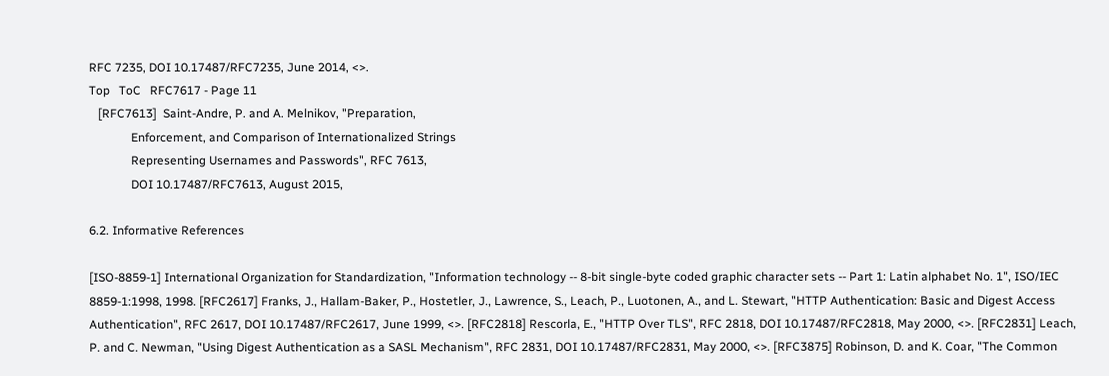RFC 7235, DOI 10.17487/RFC7235, June 2014, <>.
Top   ToC   RFC7617 - Page 11
   [RFC7613]  Saint-Andre, P. and A. Melnikov, "Preparation,
              Enforcement, and Comparison of Internationalized Strings
              Representing Usernames and Passwords", RFC 7613,
              DOI 10.17487/RFC7613, August 2015,

6.2. Informative References

[ISO-8859-1] International Organization for Standardization, "Information technology -- 8-bit single-byte coded graphic character sets -- Part 1: Latin alphabet No. 1", ISO/IEC 8859-1:1998, 1998. [RFC2617] Franks, J., Hallam-Baker, P., Hostetler, J., Lawrence, S., Leach, P., Luotonen, A., and L. Stewart, "HTTP Authentication: Basic and Digest Access Authentication", RFC 2617, DOI 10.17487/RFC2617, June 1999, <>. [RFC2818] Rescorla, E., "HTTP Over TLS", RFC 2818, DOI 10.17487/RFC2818, May 2000, <>. [RFC2831] Leach, P. and C. Newman, "Using Digest Authentication as a SASL Mechanism", RFC 2831, DOI 10.17487/RFC2831, May 2000, <>. [RFC3875] Robinson, D. and K. Coar, "The Common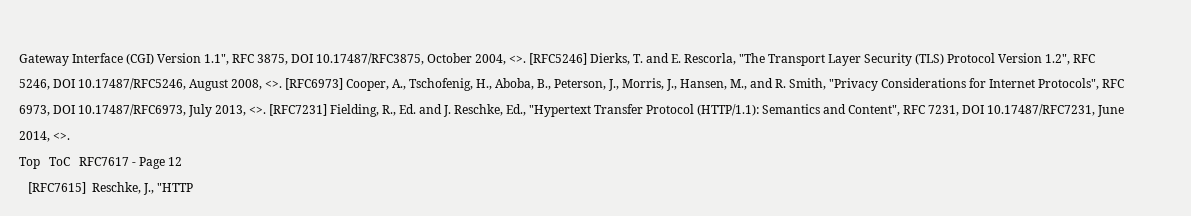Gateway Interface (CGI) Version 1.1", RFC 3875, DOI 10.17487/RFC3875, October 2004, <>. [RFC5246] Dierks, T. and E. Rescorla, "The Transport Layer Security (TLS) Protocol Version 1.2", RFC 5246, DOI 10.17487/RFC5246, August 2008, <>. [RFC6973] Cooper, A., Tschofenig, H., Aboba, B., Peterson, J., Morris, J., Hansen, M., and R. Smith, "Privacy Considerations for Internet Protocols", RFC 6973, DOI 10.17487/RFC6973, July 2013, <>. [RFC7231] Fielding, R., Ed. and J. Reschke, Ed., "Hypertext Transfer Protocol (HTTP/1.1): Semantics and Content", RFC 7231, DOI 10.17487/RFC7231, June 2014, <>.
Top   ToC   RFC7617 - Page 12
   [RFC7615]  Reschke, J., "HTTP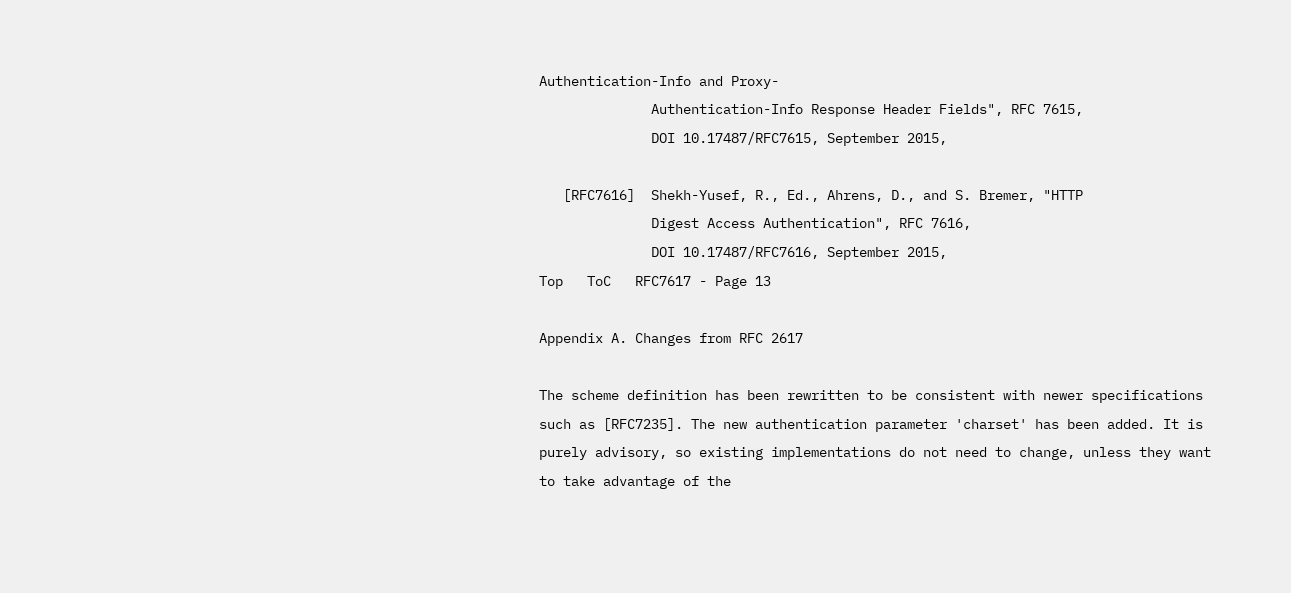Authentication-Info and Proxy-
              Authentication-Info Response Header Fields", RFC 7615,
              DOI 10.17487/RFC7615, September 2015,

   [RFC7616]  Shekh-Yusef, R., Ed., Ahrens, D., and S. Bremer, "HTTP
              Digest Access Authentication", RFC 7616,
              DOI 10.17487/RFC7616, September 2015,
Top   ToC   RFC7617 - Page 13

Appendix A. Changes from RFC 2617

The scheme definition has been rewritten to be consistent with newer specifications such as [RFC7235]. The new authentication parameter 'charset' has been added. It is purely advisory, so existing implementations do not need to change, unless they want to take advantage of the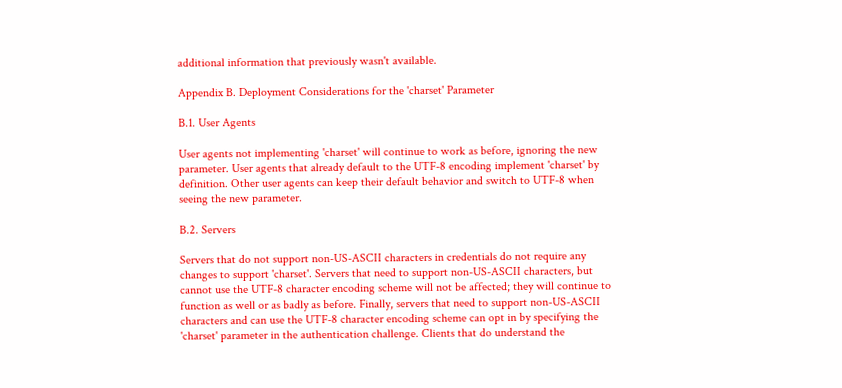additional information that previously wasn't available.

Appendix B. Deployment Considerations for the 'charset' Parameter

B.1. User Agents

User agents not implementing 'charset' will continue to work as before, ignoring the new parameter. User agents that already default to the UTF-8 encoding implement 'charset' by definition. Other user agents can keep their default behavior and switch to UTF-8 when seeing the new parameter.

B.2. Servers

Servers that do not support non-US-ASCII characters in credentials do not require any changes to support 'charset'. Servers that need to support non-US-ASCII characters, but cannot use the UTF-8 character encoding scheme will not be affected; they will continue to function as well or as badly as before. Finally, servers that need to support non-US-ASCII characters and can use the UTF-8 character encoding scheme can opt in by specifying the 'charset' parameter in the authentication challenge. Clients that do understand the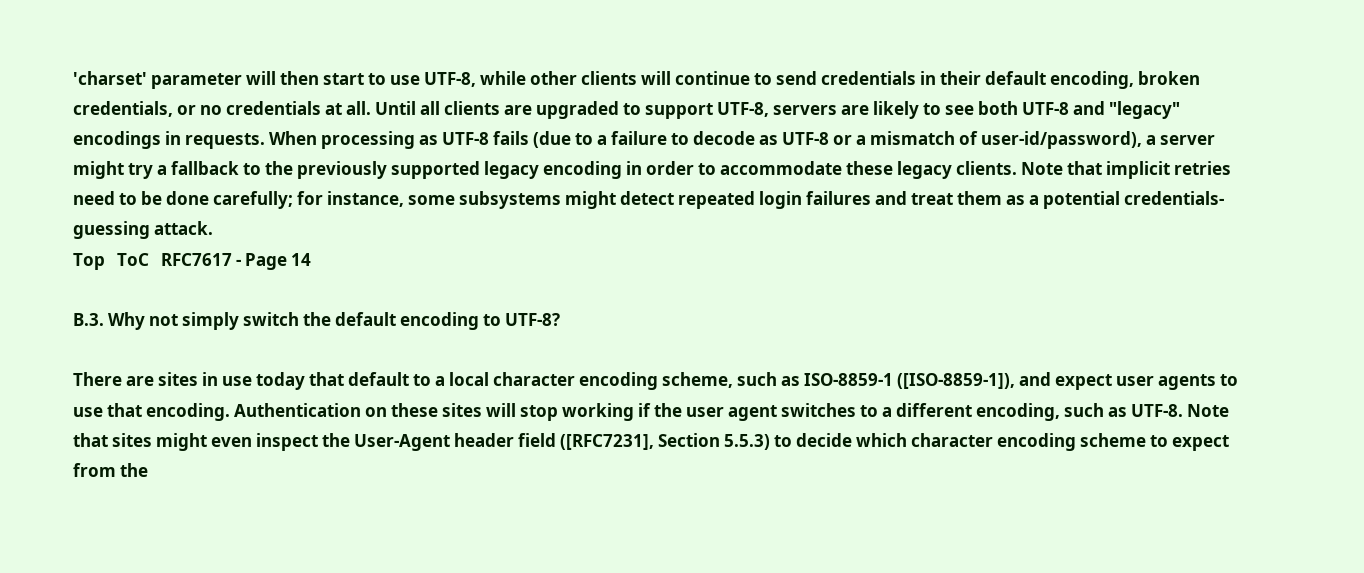'charset' parameter will then start to use UTF-8, while other clients will continue to send credentials in their default encoding, broken credentials, or no credentials at all. Until all clients are upgraded to support UTF-8, servers are likely to see both UTF-8 and "legacy" encodings in requests. When processing as UTF-8 fails (due to a failure to decode as UTF-8 or a mismatch of user-id/password), a server might try a fallback to the previously supported legacy encoding in order to accommodate these legacy clients. Note that implicit retries need to be done carefully; for instance, some subsystems might detect repeated login failures and treat them as a potential credentials-guessing attack.
Top   ToC   RFC7617 - Page 14

B.3. Why not simply switch the default encoding to UTF-8?

There are sites in use today that default to a local character encoding scheme, such as ISO-8859-1 ([ISO-8859-1]), and expect user agents to use that encoding. Authentication on these sites will stop working if the user agent switches to a different encoding, such as UTF-8. Note that sites might even inspect the User-Agent header field ([RFC7231], Section 5.5.3) to decide which character encoding scheme to expect from the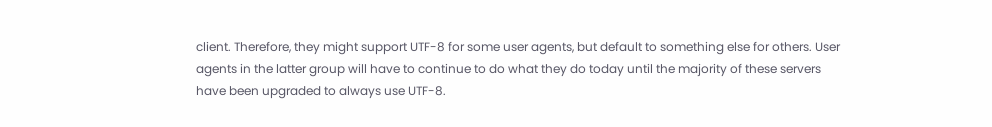client. Therefore, they might support UTF-8 for some user agents, but default to something else for others. User agents in the latter group will have to continue to do what they do today until the majority of these servers have been upgraded to always use UTF-8.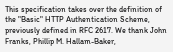This specification takes over the definition of the "Basic" HTTP Authentication Scheme, previously defined in RFC 2617. We thank John Franks, Phillip M. Hallam-Baker,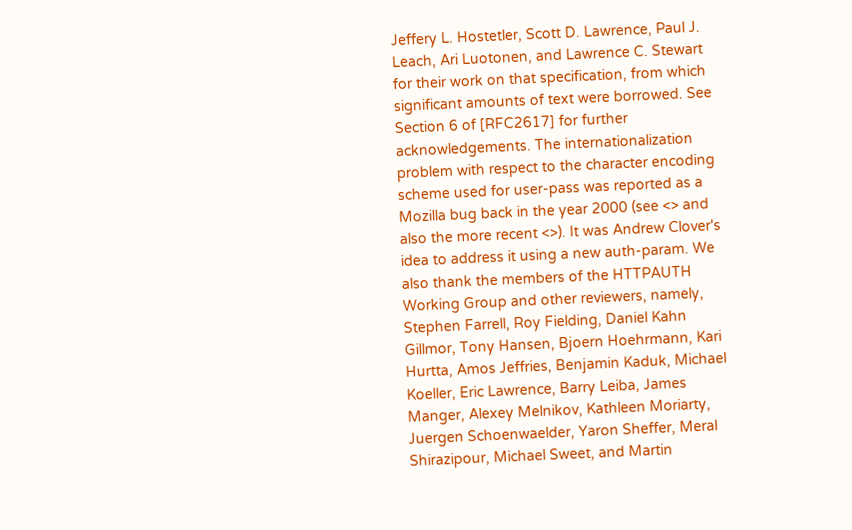Jeffery L. Hostetler, Scott D. Lawrence, Paul J. Leach, Ari Luotonen, and Lawrence C. Stewart for their work on that specification, from which significant amounts of text were borrowed. See Section 6 of [RFC2617] for further acknowledgements. The internationalization problem with respect to the character encoding scheme used for user-pass was reported as a Mozilla bug back in the year 2000 (see <> and also the more recent <>). It was Andrew Clover's idea to address it using a new auth-param. We also thank the members of the HTTPAUTH Working Group and other reviewers, namely, Stephen Farrell, Roy Fielding, Daniel Kahn Gillmor, Tony Hansen, Bjoern Hoehrmann, Kari Hurtta, Amos Jeffries, Benjamin Kaduk, Michael Koeller, Eric Lawrence, Barry Leiba, James Manger, Alexey Melnikov, Kathleen Moriarty, Juergen Schoenwaelder, Yaron Sheffer, Meral Shirazipour, Michael Sweet, and Martin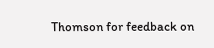Thomson for feedback on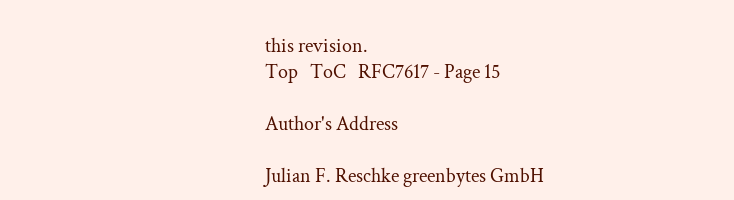this revision.
Top   ToC   RFC7617 - Page 15

Author's Address

Julian F. Reschke greenbytes GmbH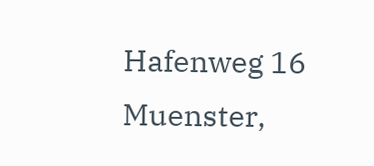Hafenweg 16 Muenster,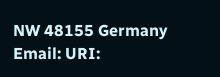NW 48155 Germany Email: URI: